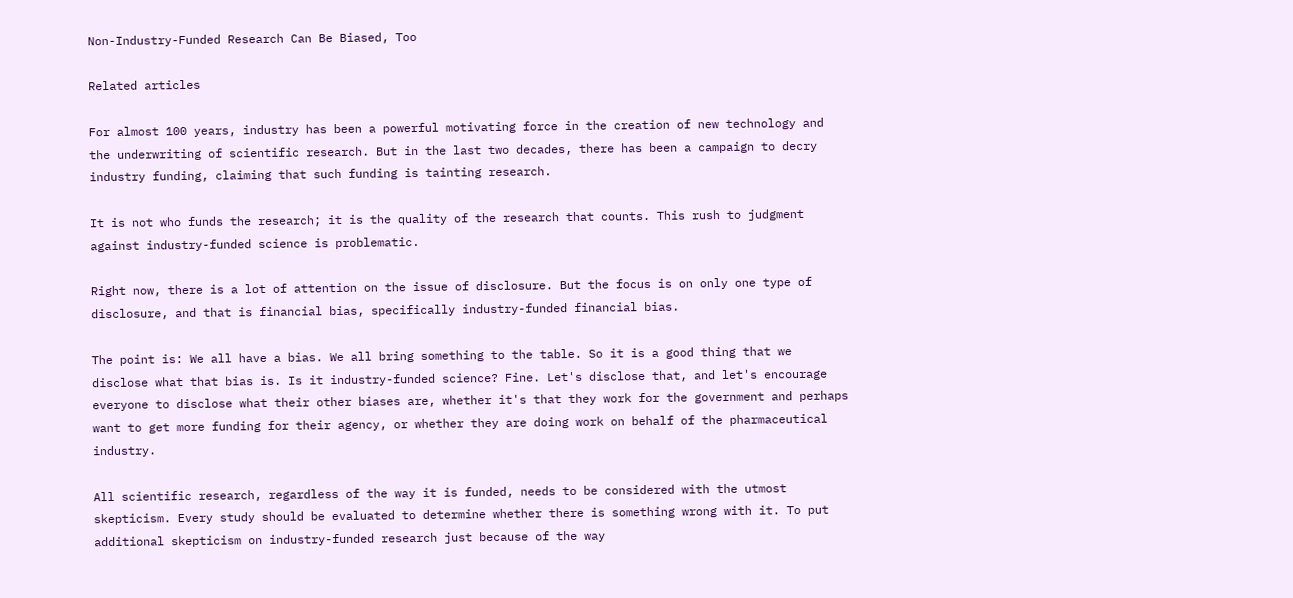Non-Industry-Funded Research Can Be Biased, Too

Related articles

For almost 100 years, industry has been a powerful motivating force in the creation of new technology and the underwriting of scientific research. But in the last two decades, there has been a campaign to decry industry funding, claiming that such funding is tainting research.

It is not who funds the research; it is the quality of the research that counts. This rush to judgment against industry-funded science is problematic.

Right now, there is a lot of attention on the issue of disclosure. But the focus is on only one type of disclosure, and that is financial bias, specifically industry-funded financial bias.

The point is: We all have a bias. We all bring something to the table. So it is a good thing that we disclose what that bias is. Is it industry-funded science? Fine. Let's disclose that, and let's encourage everyone to disclose what their other biases are, whether it's that they work for the government and perhaps want to get more funding for their agency, or whether they are doing work on behalf of the pharmaceutical industry.

All scientific research, regardless of the way it is funded, needs to be considered with the utmost skepticism. Every study should be evaluated to determine whether there is something wrong with it. To put additional skepticism on industry-funded research just because of the way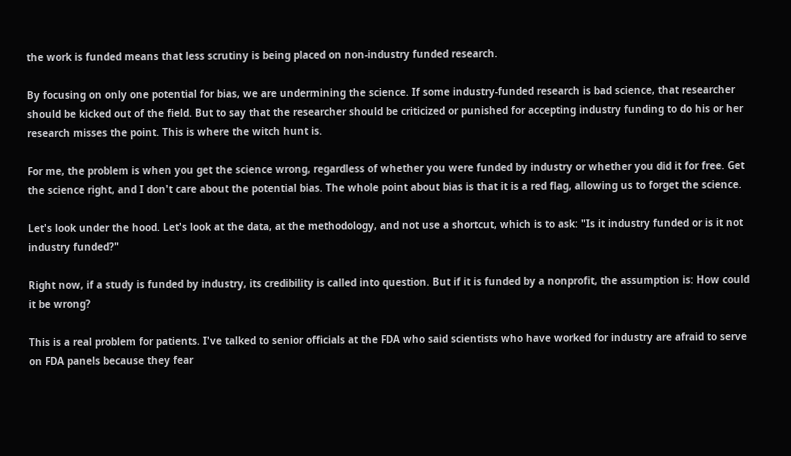the work is funded means that less scrutiny is being placed on non-industry funded research.

By focusing on only one potential for bias, we are undermining the science. If some industry-funded research is bad science, that researcher should be kicked out of the field. But to say that the researcher should be criticized or punished for accepting industry funding to do his or her research misses the point. This is where the witch hunt is.

For me, the problem is when you get the science wrong, regardless of whether you were funded by industry or whether you did it for free. Get the science right, and I don't care about the potential bias. The whole point about bias is that it is a red flag, allowing us to forget the science.

Let's look under the hood. Let's look at the data, at the methodology, and not use a shortcut, which is to ask: "Is it industry funded or is it not industry funded?"

Right now, if a study is funded by industry, its credibility is called into question. But if it is funded by a nonprofit, the assumption is: How could it be wrong?

This is a real problem for patients. I've talked to senior officials at the FDA who said scientists who have worked for industry are afraid to serve on FDA panels because they fear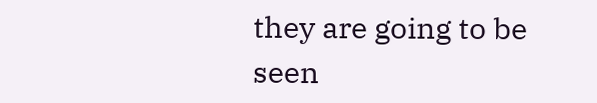they are going to be seen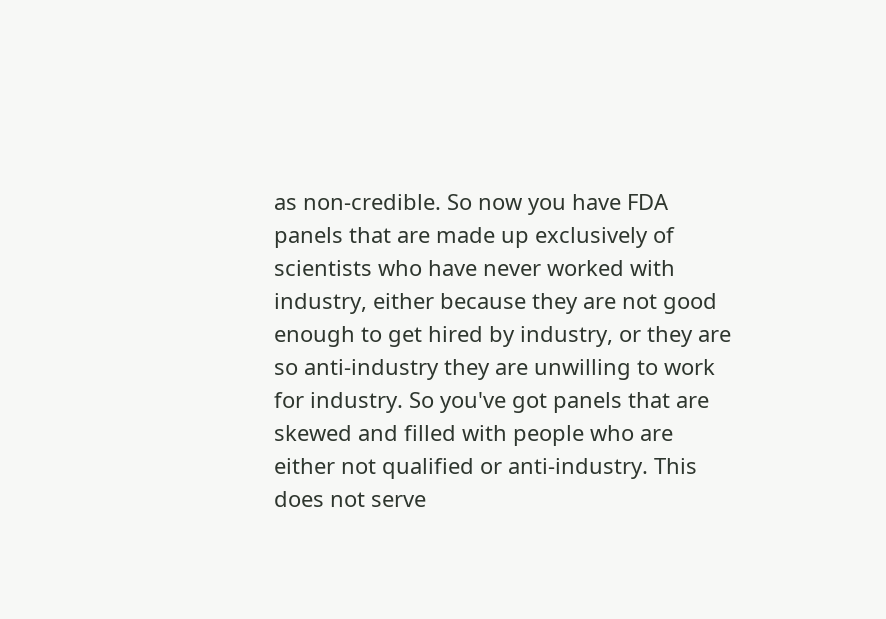as non-credible. So now you have FDA panels that are made up exclusively of scientists who have never worked with industry, either because they are not good enough to get hired by industry, or they are so anti-industry they are unwilling to work for industry. So you've got panels that are skewed and filled with people who are either not qualified or anti-industry. This does not serve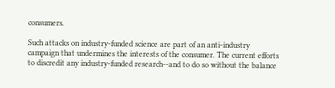consumers.

Such attacks on industry-funded science are part of an anti-industry campaign that undermines the interests of the consumer. The current efforts to discredit any industry-funded research--and to do so without the balance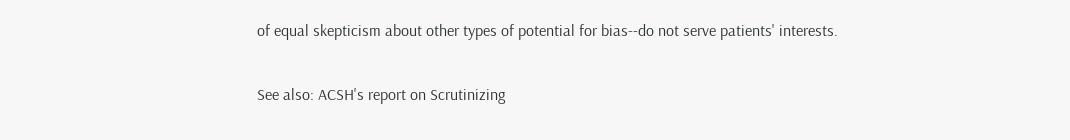of equal skepticism about other types of potential for bias--do not serve patients' interests.

See also: ACSH's report on Scrutinizing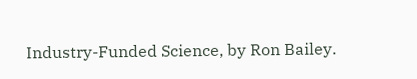Industry-Funded Science, by Ron Bailey.